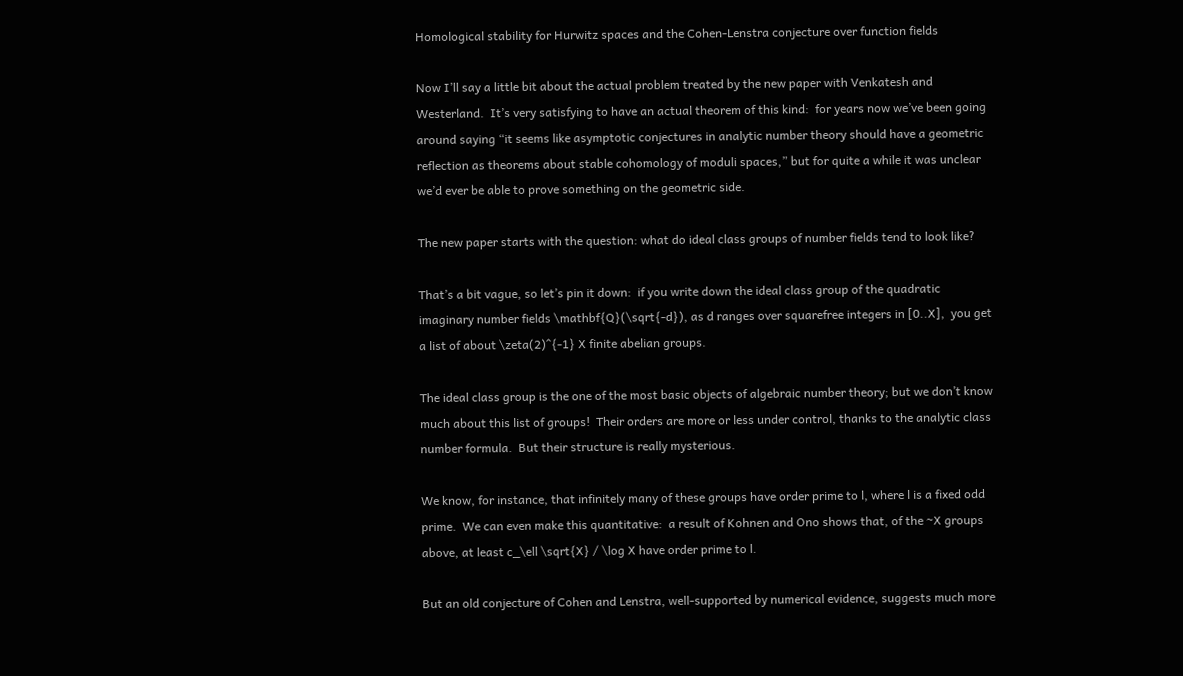Homological stability for Hurwitz spaces and the Cohen-Lenstra conjecture over function fields

Now I’ll say a little bit about the actual problem treated by the new paper with Venkatesh and Westerland.  It’s very satisfying to have an actual theorem of this kind:  for years now we’ve been going around saying “it seems like asymptotic conjectures in analytic number theory should have a geometric reflection as theorems about stable cohomology of moduli spaces,” but for quite a while it was unclear we’d ever be able to prove something on the geometric side.

The new paper starts with the question: what do ideal class groups of number fields tend to look like?

That’s a bit vague, so let’s pin it down:  if you write down the ideal class group of the quadratic imaginary number fields \mathbf{Q}(\sqrt{-d}), as d ranges over squarefree integers in [0..X],  you get a list of about \zeta(2)^{-1} X finite abelian groups.

The ideal class group is the one of the most basic objects of algebraic number theory; but we don’t know much about this list of groups!  Their orders are more or less under control, thanks to the analytic class number formula.  But their structure is really mysterious.

We know, for instance, that infinitely many of these groups have order prime to l, where l is a fixed odd prime.  We can even make this quantitative:  a result of Kohnen and Ono shows that, of the ~X groups above, at least c_\ell \sqrt{X} / \log X have order prime to l.

But an old conjecture of Cohen and Lenstra, well-supported by numerical evidence, suggests much more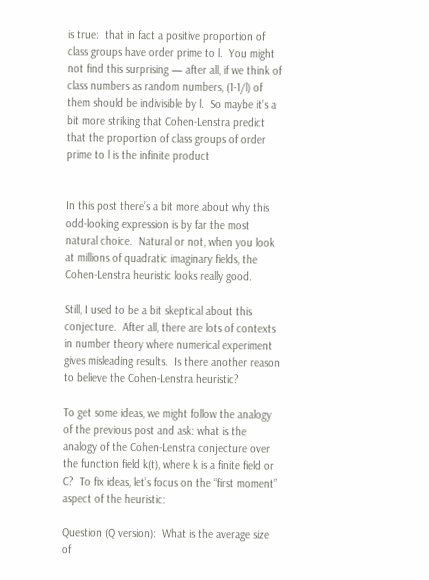is true:  that in fact a positive proportion of class groups have order prime to l.  You might not find this surprising — after all, if we think of class numbers as random numbers, (1-1/l) of them should be indivisible by l.  So maybe it’s a bit more striking that Cohen-Lenstra predict that the proportion of class groups of order prime to l is the infinite product


In this post there’s a bit more about why this odd-looking expression is by far the most natural choice.  Natural or not, when you look at millions of quadratic imaginary fields, the Cohen-Lenstra heuristic looks really good.

Still, I used to be a bit skeptical about this conjecture.  After all, there are lots of contexts in number theory where numerical experiment gives misleading results.  Is there another reason to believe the Cohen-Lenstra heuristic?

To get some ideas, we might follow the analogy of the previous post and ask: what is the analogy of the Cohen-Lenstra conjecture over the function field k(t), where k is a finite field or C?  To fix ideas, let’s focus on the “first moment” aspect of the heuristic:

Question (Q version):  What is the average size of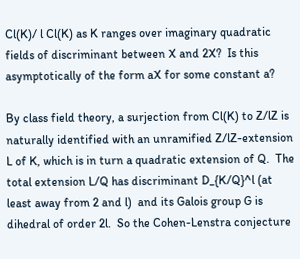Cl(K)/ l Cl(K) as K ranges over imaginary quadratic fields of discriminant between X and 2X?  Is this asymptotically of the form aX for some constant a?

By class field theory, a surjection from Cl(K) to Z/lZ is naturally identified with an unramified Z/lZ-extension L of K, which is in turn a quadratic extension of Q.  The total extension L/Q has discriminant D_{K/Q}^l (at least away from 2 and l)  and its Galois group G is dihedral of order 2l.  So the Cohen-Lenstra conjecture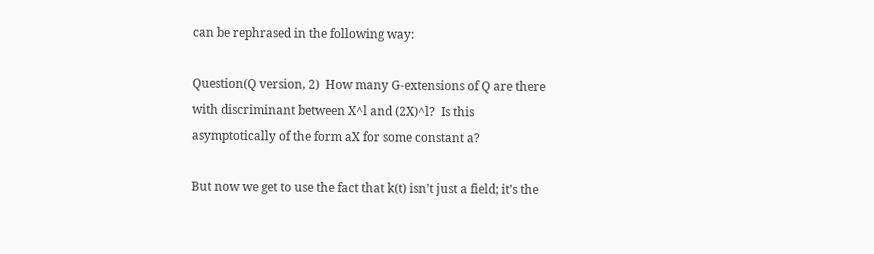can be rephrased in the following way:

Question(Q version, 2)  How many G-extensions of Q are there with discriminant between X^l and (2X)^l?  Is this asymptotically of the form aX for some constant a?

But now we get to use the fact that k(t) isn’t just a field; it’s the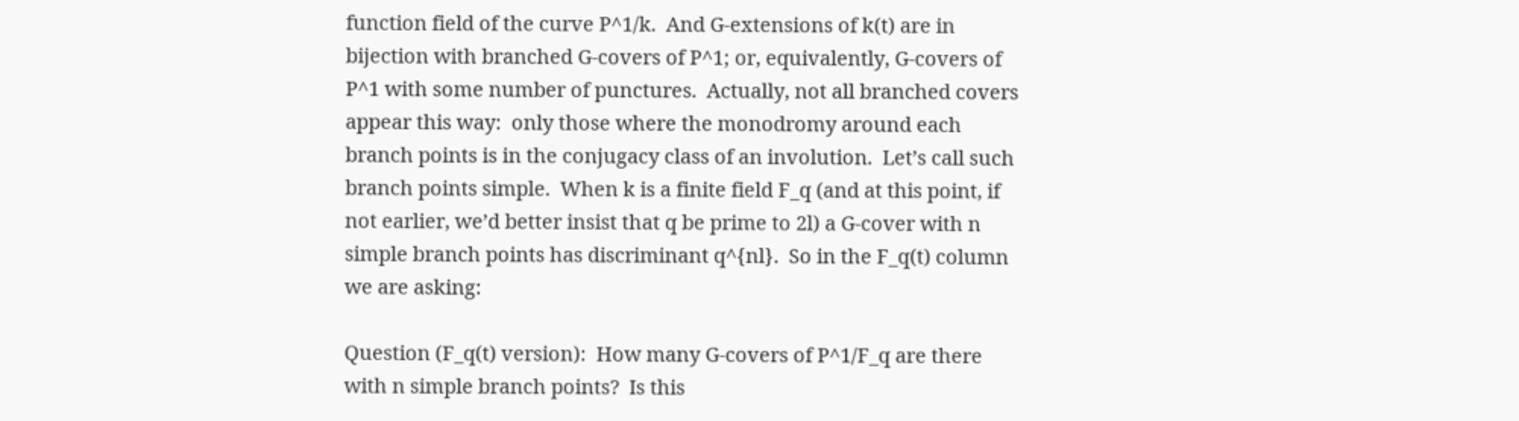function field of the curve P^1/k.  And G-extensions of k(t) are in bijection with branched G-covers of P^1; or, equivalently, G-covers of P^1 with some number of punctures.  Actually, not all branched covers appear this way:  only those where the monodromy around each branch points is in the conjugacy class of an involution.  Let’s call such branch points simple.  When k is a finite field F_q (and at this point, if not earlier, we’d better insist that q be prime to 2l) a G-cover with n simple branch points has discriminant q^{nl}.  So in the F_q(t) column we are asking:

Question (F_q(t) version):  How many G-covers of P^1/F_q are there with n simple branch points?  Is this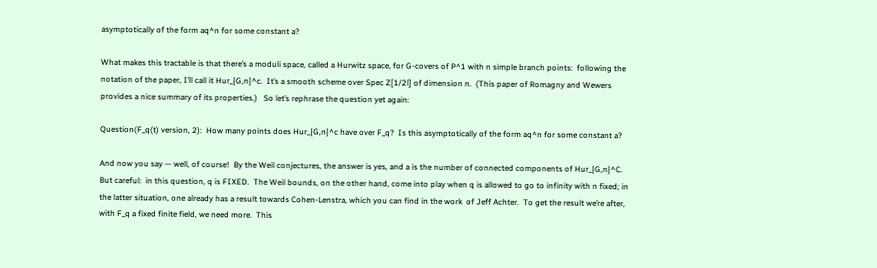asymptotically of the form aq^n for some constant a?

What makes this tractable is that there’s a moduli space, called a Hurwitz space, for G-covers of P^1 with n simple branch points:  following the notation of the paper, I’ll call it Hur_{G,n}^c.  It’s a smooth scheme over Spec Z[1/2l] of dimension n.  (This paper of Romagny and Wewers provides a nice summary of its properties.)   So let’s rephrase the question yet again:

Question(F_q(t) version, 2):  How many points does Hur_{G,n}^c have over F_q?  Is this asymptotically of the form aq^n for some constant a?

And now you say — well, of course!  By the Weil conjectures, the answer is yes, and a is the number of connected components of Hur_{G,n}^C.  But careful:  in this question, q is FIXED.  The Weil bounds, on the other hand, come into play when q is allowed to go to infinity with n fixed; in the latter situation, one already has a result towards Cohen-Lenstra, which you can find in the work  of Jeff Achter.  To get the result we’re after, with F_q a fixed finite field, we need more.  This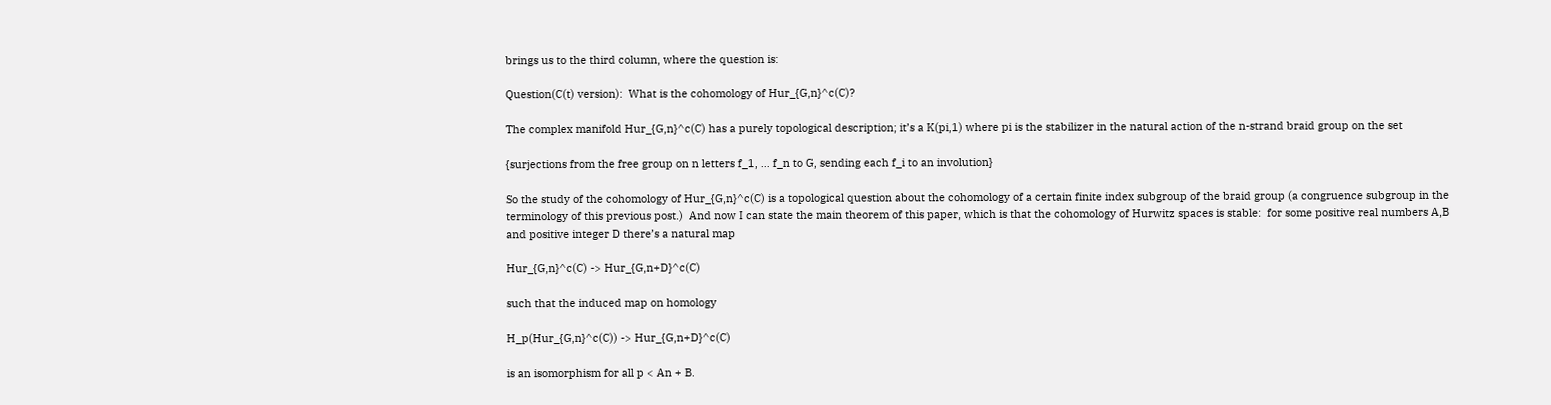brings us to the third column, where the question is:

Question(C(t) version):  What is the cohomology of Hur_{G,n}^c(C)?

The complex manifold Hur_{G,n}^c(C) has a purely topological description; it’s a K(pi,1) where pi is the stabilizer in the natural action of the n-strand braid group on the set

{surjections from the free group on n letters f_1, … f_n to G, sending each f_i to an involution}

So the study of the cohomology of Hur_{G,n}^c(C) is a topological question about the cohomology of a certain finite index subgroup of the braid group (a congruence subgroup in the terminology of this previous post.)  And now I can state the main theorem of this paper, which is that the cohomology of Hurwitz spaces is stable:  for some positive real numbers A,B and positive integer D there’s a natural map

Hur_{G,n}^c(C) -> Hur_{G,n+D}^c(C)

such that the induced map on homology

H_p(Hur_{G,n}^c(C)) -> Hur_{G,n+D}^c(C)

is an isomorphism for all p < An + B.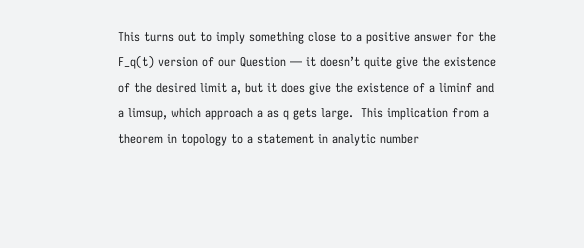This turns out to imply something close to a positive answer for the F_q(t) version of our Question — it doesn’t quite give the existence of the desired limit a, but it does give the existence of a liminf and a limsup, which approach a as q gets large.  This implication from a theorem in topology to a statement in analytic number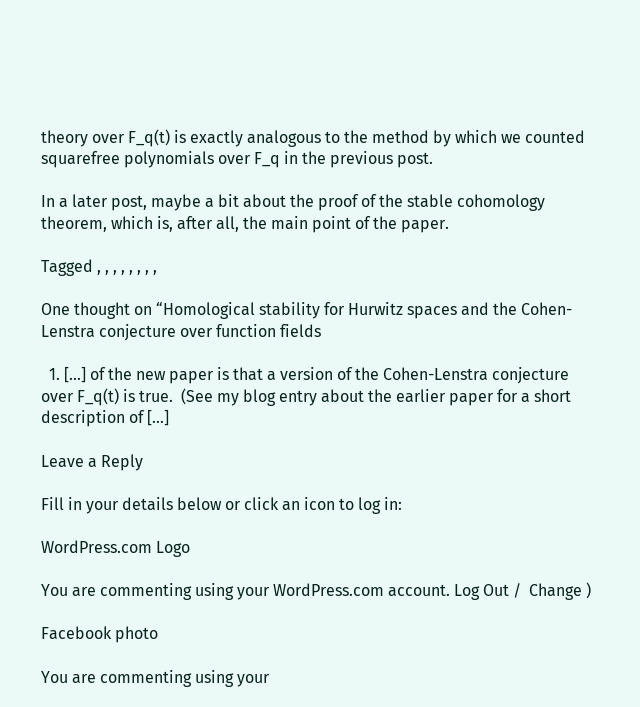theory over F_q(t) is exactly analogous to the method by which we counted squarefree polynomials over F_q in the previous post.

In a later post, maybe a bit about the proof of the stable cohomology theorem, which is, after all, the main point of the paper.

Tagged , , , , , , , ,

One thought on “Homological stability for Hurwitz spaces and the Cohen-Lenstra conjecture over function fields

  1. […] of the new paper is that a version of the Cohen-Lenstra conjecture over F_q(t) is true.  (See my blog entry about the earlier paper for a short description of […]

Leave a Reply

Fill in your details below or click an icon to log in:

WordPress.com Logo

You are commenting using your WordPress.com account. Log Out /  Change )

Facebook photo

You are commenting using your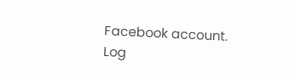Facebook account. Log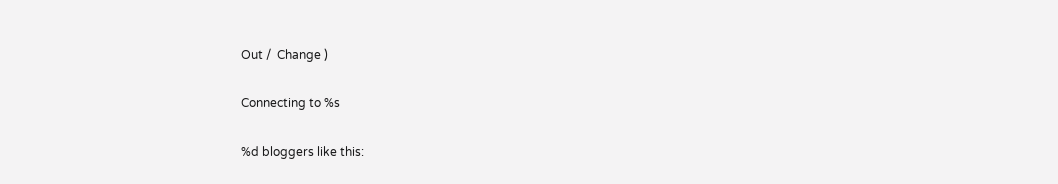Out /  Change )

Connecting to %s

%d bloggers like this: